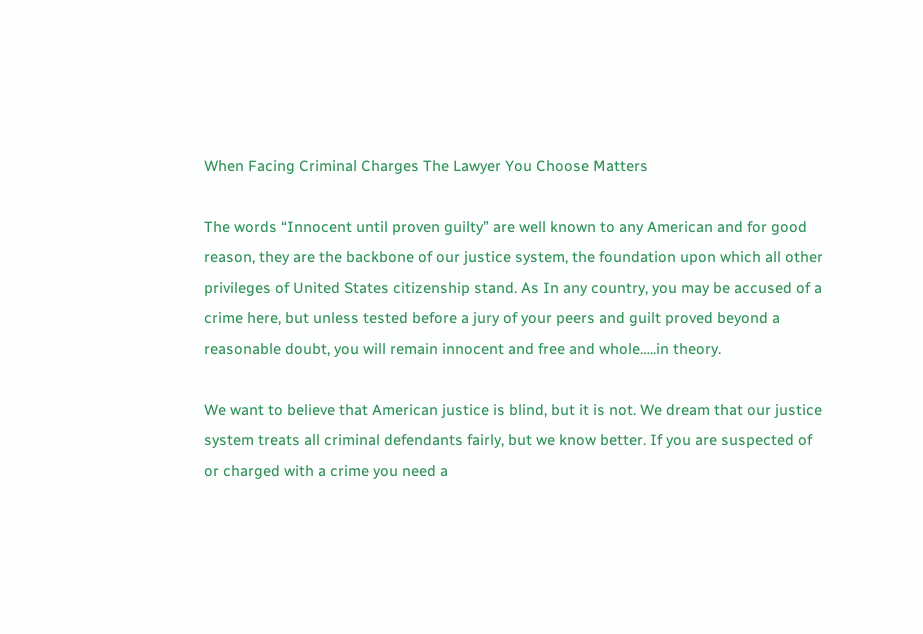When Facing Criminal Charges The Lawyer You Choose Matters

The words “Innocent until proven guilty” are well known to any American and for good reason, they are the backbone of our justice system, the foundation upon which all other privileges of United States citizenship stand. As In any country, you may be accused of a crime here, but unless tested before a jury of your peers and guilt proved beyond a reasonable doubt, you will remain innocent and free and whole…..in theory.

We want to believe that American justice is blind, but it is not. We dream that our justice system treats all criminal defendants fairly, but we know better. If you are suspected of or charged with a crime you need a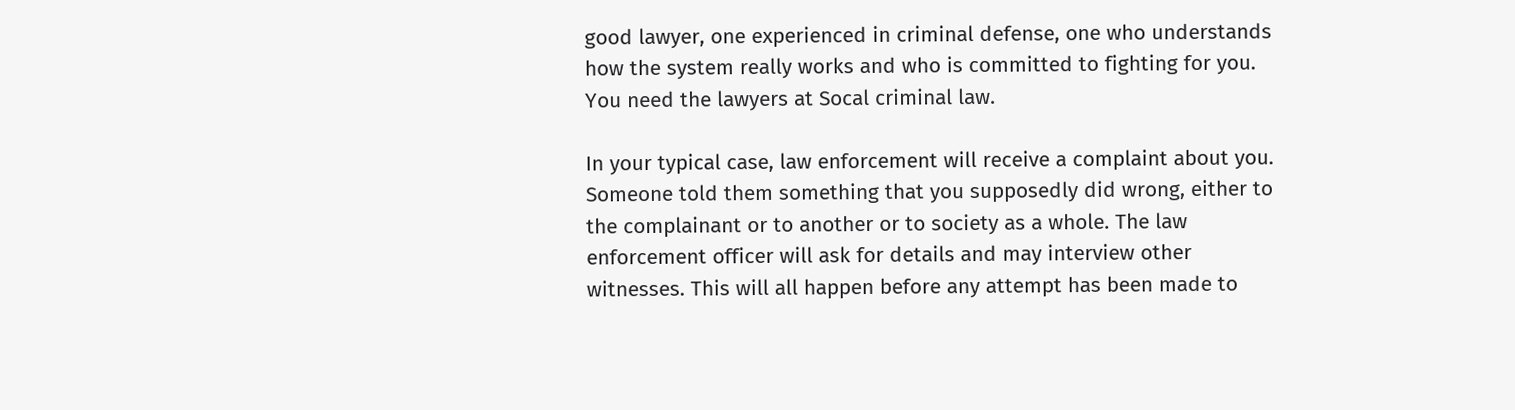good lawyer, one experienced in criminal defense, one who understands how the system really works and who is committed to fighting for you. You need the lawyers at Socal criminal law.

In your typical case, law enforcement will receive a complaint about you. Someone told them something that you supposedly did wrong, either to the complainant or to another or to society as a whole. The law enforcement officer will ask for details and may interview other witnesses. This will all happen before any attempt has been made to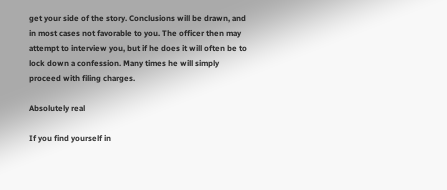get your side of the story. Conclusions will be drawn, and in most cases not favorable to you. The officer then may attempt to interview you, but if he does it will often be to lock down a confession. Many times he will simply proceed with filing charges.

Absolutely real

If you find yourself in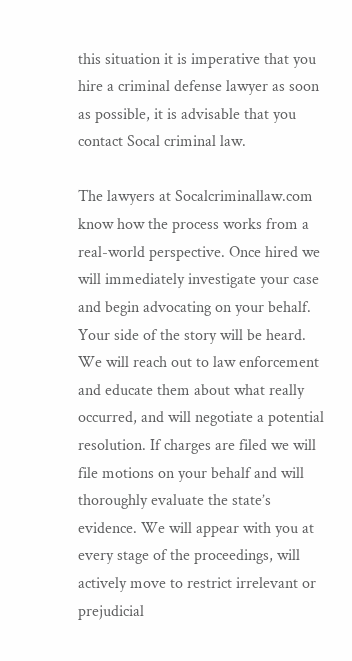this situation it is imperative that you hire a criminal defense lawyer as soon as possible, it is advisable that you contact Socal criminal law.

The lawyers at Socalcriminallaw.com know how the process works from a real-world perspective. Once hired we will immediately investigate your case and begin advocating on your behalf. Your side of the story will be heard. We will reach out to law enforcement and educate them about what really occurred, and will negotiate a potential resolution. If charges are filed we will file motions on your behalf and will thoroughly evaluate the state’s evidence. We will appear with you at every stage of the proceedings, will actively move to restrict irrelevant or prejudicial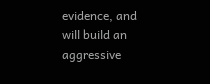evidence, and will build an aggressive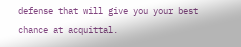defense that will give you your best chance at acquittal.